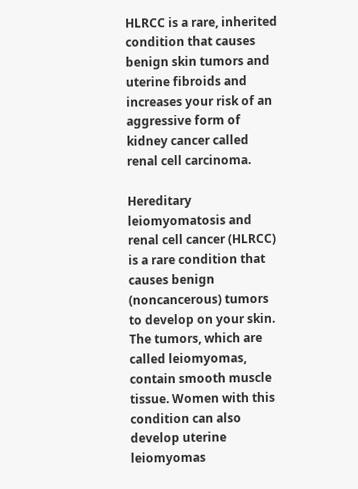HLRCC is a rare, inherited condition that causes benign skin tumors and uterine fibroids and increases your risk of an aggressive form of kidney cancer called renal cell carcinoma.

Hereditary leiomyomatosis and renal cell cancer (HLRCC) is a rare condition that causes benign (noncancerous) tumors to develop on your skin. The tumors, which are called leiomyomas, contain smooth muscle tissue. Women with this condition can also develop uterine leiomyomas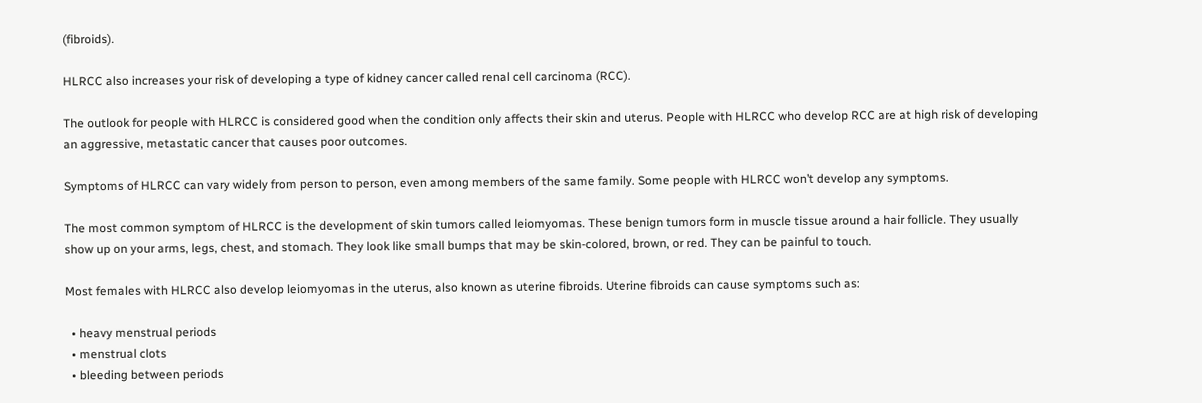(fibroids).

HLRCC also increases your risk of developing a type of kidney cancer called renal cell carcinoma (RCC).

The outlook for people with HLRCC is considered good when the condition only affects their skin and uterus. People with HLRCC who develop RCC are at high risk of developing an aggressive, metastatic cancer that causes poor outcomes.

Symptoms of HLRCC can vary widely from person to person, even among members of the same family. Some people with HLRCC won’t develop any symptoms.

The most common symptom of HLRCC is the development of skin tumors called leiomyomas. These benign tumors form in muscle tissue around a hair follicle. They usually show up on your arms, legs, chest, and stomach. They look like small bumps that may be skin-colored, brown, or red. They can be painful to touch.

Most females with HLRCC also develop leiomyomas in the uterus, also known as uterine fibroids. Uterine fibroids can cause symptoms such as:

  • heavy menstrual periods
  • menstrual clots
  • bleeding between periods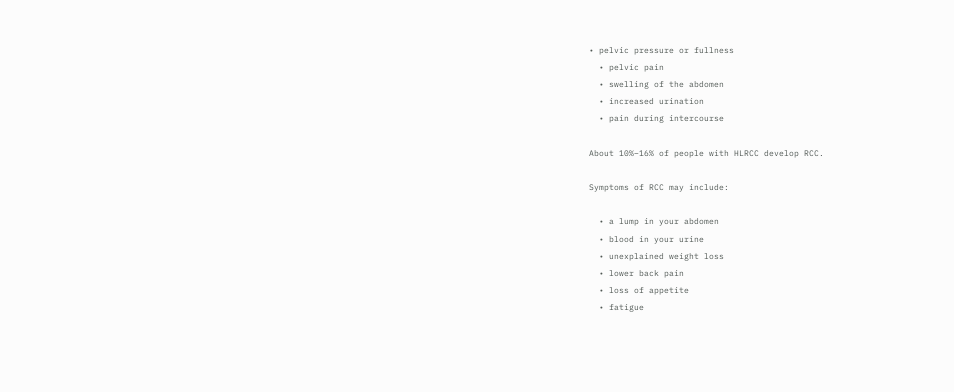• pelvic pressure or fullness
  • pelvic pain
  • swelling of the abdomen
  • increased urination
  • pain during intercourse

About 10%–16% of people with HLRCC develop RCC.

Symptoms of RCC may include:

  • a lump in your abdomen
  • blood in your urine
  • unexplained weight loss
  • lower back pain
  • loss of appetite
  • fatigue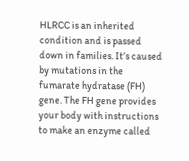HLRCC is an inherited condition and is passed down in families. It’s caused by mutations in the fumarate hydratase (FH) gene. The FH gene provides your body with instructions to make an enzyme called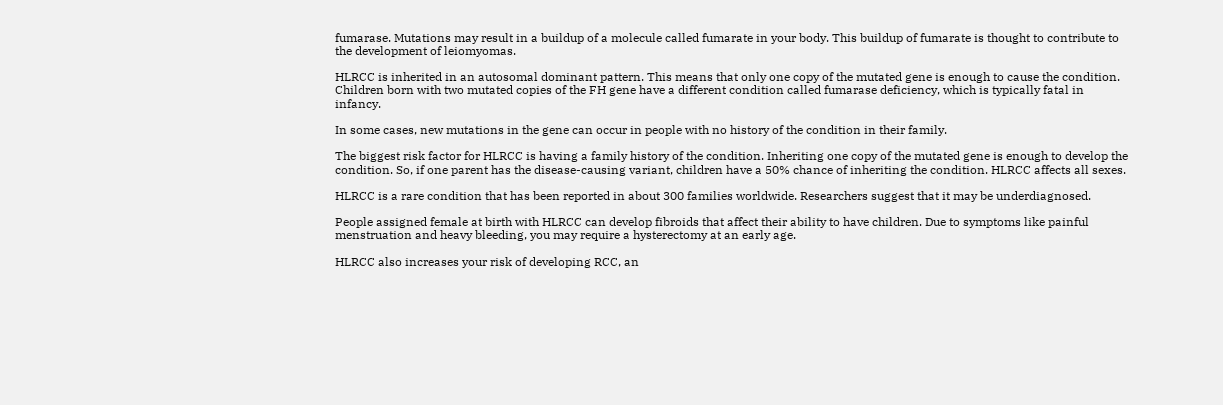fumarase. Mutations may result in a buildup of a molecule called fumarate in your body. This buildup of fumarate is thought to contribute to the development of leiomyomas.

HLRCC is inherited in an autosomal dominant pattern. This means that only one copy of the mutated gene is enough to cause the condition. Children born with two mutated copies of the FH gene have a different condition called fumarase deficiency, which is typically fatal in infancy.

In some cases, new mutations in the gene can occur in people with no history of the condition in their family.

The biggest risk factor for HLRCC is having a family history of the condition. Inheriting one copy of the mutated gene is enough to develop the condition. So, if one parent has the disease-causing variant, children have a 50% chance of inheriting the condition. HLRCC affects all sexes.

HLRCC is a rare condition that has been reported in about 300 families worldwide. Researchers suggest that it may be underdiagnosed.

People assigned female at birth with HLRCC can develop fibroids that affect their ability to have children. Due to symptoms like painful menstruation and heavy bleeding, you may require a hysterectomy at an early age.

HLRCC also increases your risk of developing RCC, an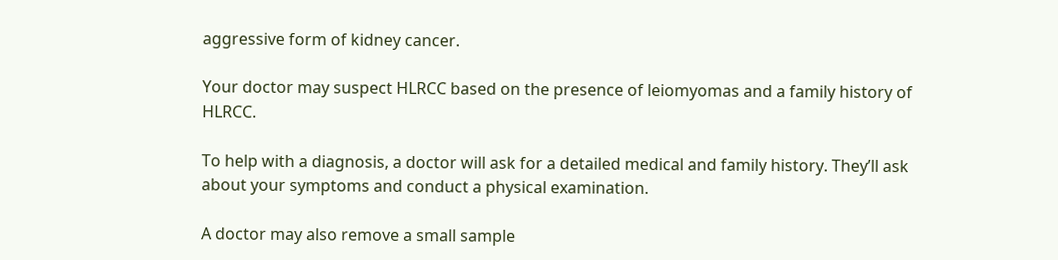aggressive form of kidney cancer.

Your doctor may suspect HLRCC based on the presence of leiomyomas and a family history of HLRCC.

To help with a diagnosis, a doctor will ask for a detailed medical and family history. They’ll ask about your symptoms and conduct a physical examination.

A doctor may also remove a small sample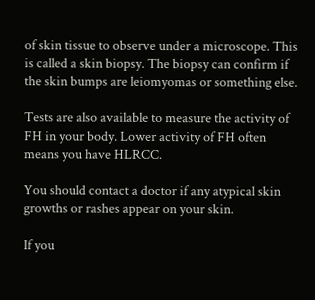of skin tissue to observe under a microscope. This is called a skin biopsy. The biopsy can confirm if the skin bumps are leiomyomas or something else.

Tests are also available to measure the activity of FH in your body. Lower activity of FH often means you have HLRCC.

You should contact a doctor if any atypical skin growths or rashes appear on your skin.

If you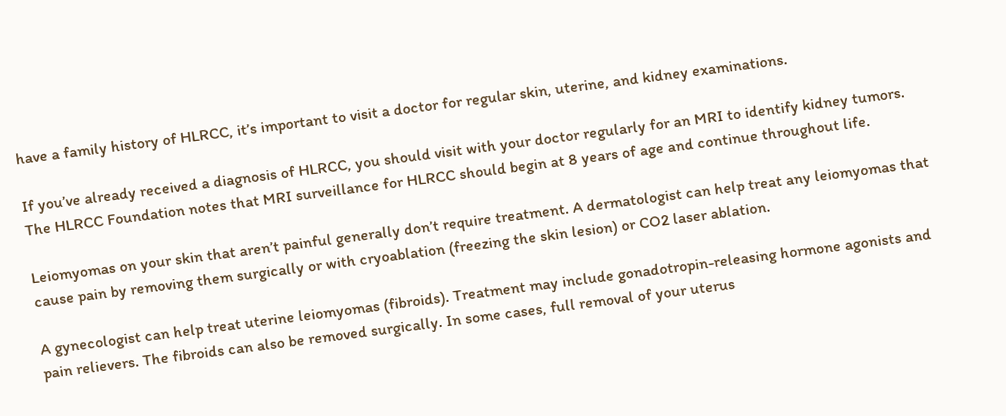have a family history of HLRCC, it’s important to visit a doctor for regular skin, uterine, and kidney examinations.

If you’ve already received a diagnosis of HLRCC, you should visit with your doctor regularly for an MRI to identify kidney tumors. The HLRCC Foundation notes that MRI surveillance for HLRCC should begin at 8 years of age and continue throughout life.

Leiomyomas on your skin that aren’t painful generally don’t require treatment. A dermatologist can help treat any leiomyomas that cause pain by removing them surgically or with cryoablation (freezing the skin lesion) or CO2 laser ablation.

A gynecologist can help treat uterine leiomyomas (fibroids). Treatment may include gonadotropin-releasing hormone agonists and pain relievers. The fibroids can also be removed surgically. In some cases, full removal of your uterus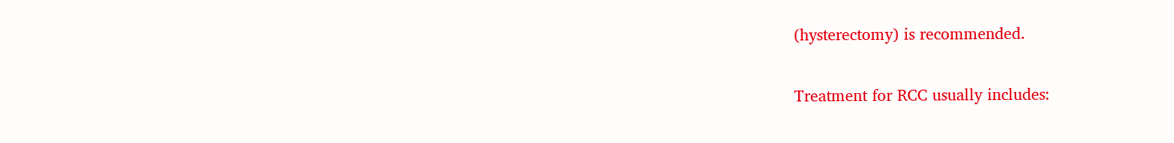(hysterectomy) is recommended.

Treatment for RCC usually includes: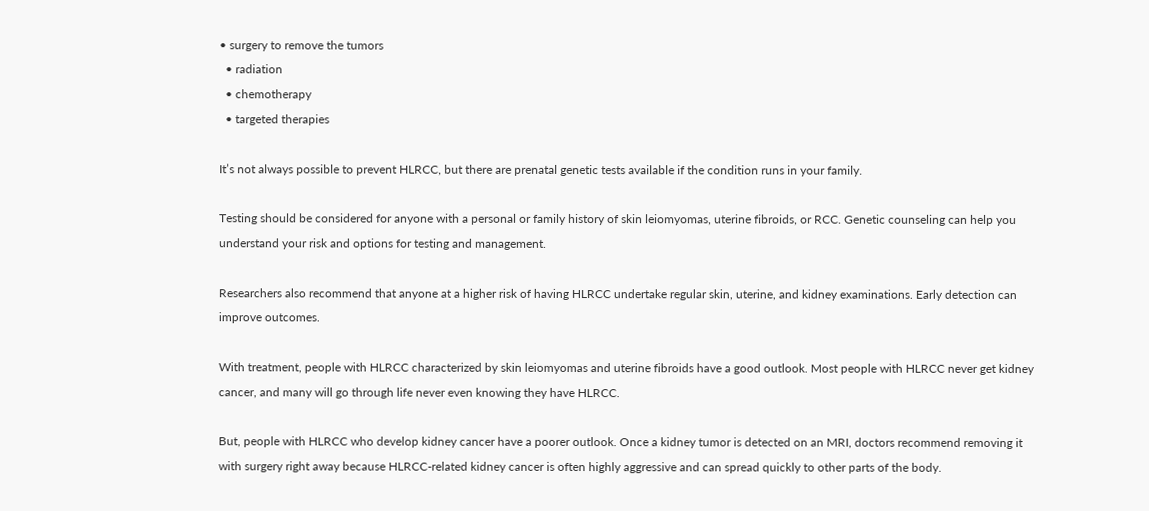• surgery to remove the tumors
  • radiation
  • chemotherapy
  • targeted therapies

It’s not always possible to prevent HLRCC, but there are prenatal genetic tests available if the condition runs in your family.

Testing should be considered for anyone with a personal or family history of skin leiomyomas, uterine fibroids, or RCC. Genetic counseling can help you understand your risk and options for testing and management.

Researchers also recommend that anyone at a higher risk of having HLRCC undertake regular skin, uterine, and kidney examinations. Early detection can improve outcomes.

With treatment, people with HLRCC characterized by skin leiomyomas and uterine fibroids have a good outlook. Most people with HLRCC never get kidney cancer, and many will go through life never even knowing they have HLRCC.

But, people with HLRCC who develop kidney cancer have a poorer outlook. Once a kidney tumor is detected on an MRI, doctors recommend removing it with surgery right away because HLRCC-related kidney cancer is often highly aggressive and can spread quickly to other parts of the body.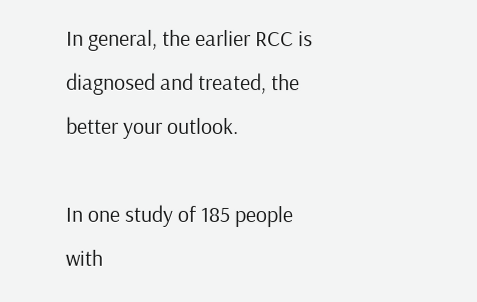In general, the earlier RCC is diagnosed and treated, the better your outlook.

In one study of 185 people with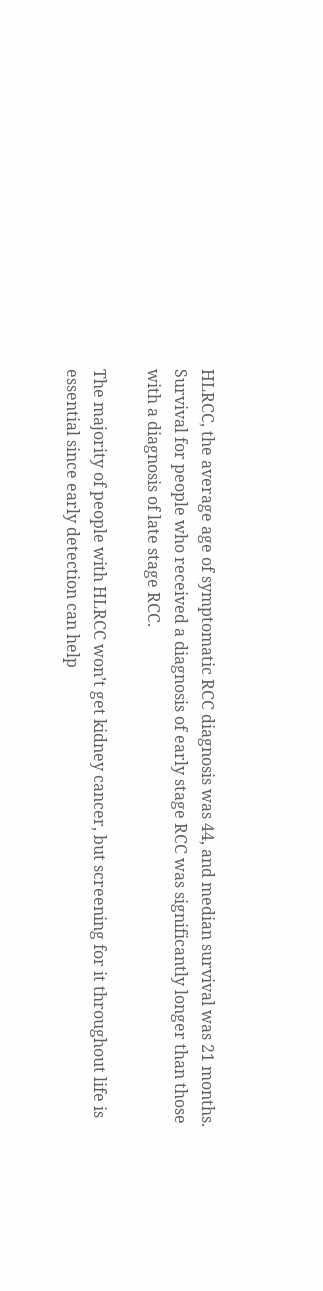HLRCC, the average age of symptomatic RCC diagnosis was 44, and median survival was 21 months. Survival for people who received a diagnosis of early stage RCC was significantly longer than those with a diagnosis of late stage RCC.

The majority of people with HLRCC won’t get kidney cancer, but screening for it throughout life is essential since early detection can help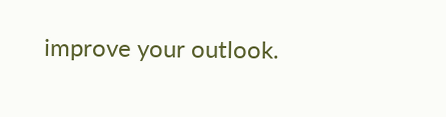improve your outlook.